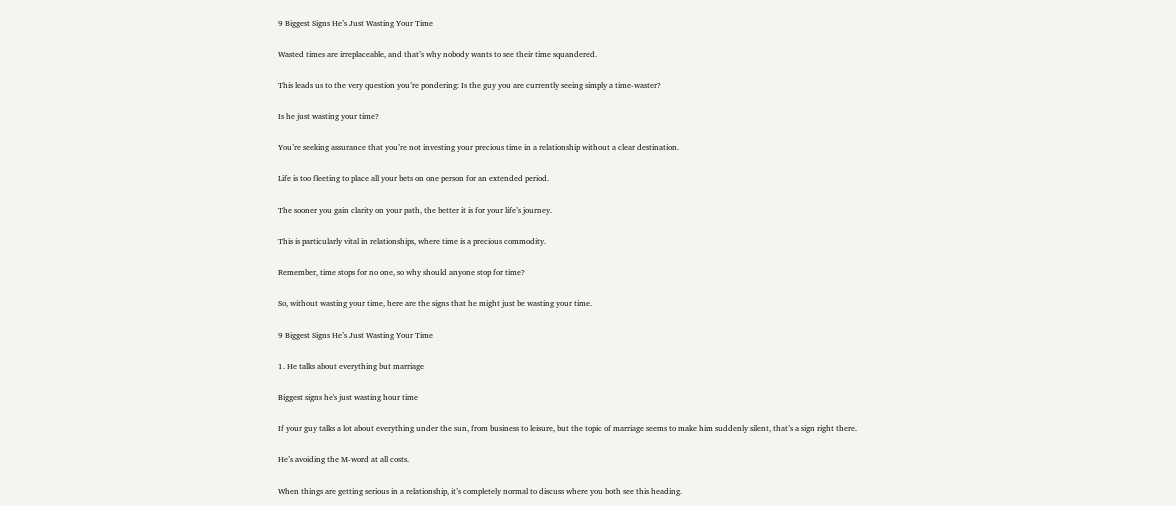9 Biggest Signs He’s Just Wasting Your Time

Wasted times are irreplaceable, and that’s why nobody wants to see their time squandered.

This leads us to the very question you’re pondering: Is the guy you are currently seeing simply a time-waster?

Is he just wasting your time?

You’re seeking assurance that you’re not investing your precious time in a relationship without a clear destination.

Life is too fleeting to place all your bets on one person for an extended period.

The sooner you gain clarity on your path, the better it is for your life’s journey.

This is particularly vital in relationships, where time is a precious commodity.

Remember, time stops for no one, so why should anyone stop for time?

So, without wasting your time, here are the signs that he might just be wasting your time.

9 Biggest Signs He’s Just Wasting Your Time

1. He talks about everything but marriage

Biggest signs he's just wasting hour time

If your guy talks a lot about everything under the sun, from business to leisure, but the topic of marriage seems to make him suddenly silent, that’s a sign right there.

He’s avoiding the M-word at all costs.

When things are getting serious in a relationship, it’s completely normal to discuss where you both see this heading.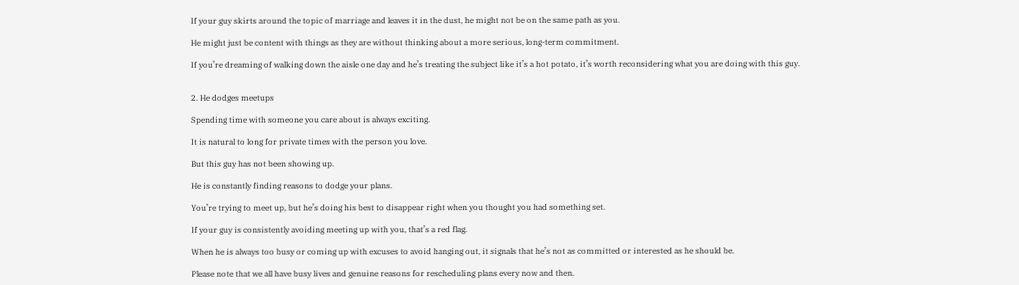If your guy skirts around the topic of marriage and leaves it in the dust, he might not be on the same path as you.

He might just be content with things as they are without thinking about a more serious, long-term commitment.

If you’re dreaming of walking down the aisle one day and he’s treating the subject like it’s a hot potato, it’s worth reconsidering what you are doing with this guy.


2. He dodges meetups

Spending time with someone you care about is always exciting.

It is natural to long for private times with the person you love.

But this guy has not been showing up.

He is constantly finding reasons to dodge your plans.

You’re trying to meet up, but he’s doing his best to disappear right when you thought you had something set.

If your guy is consistently avoiding meeting up with you, that’s a red flag.

When he is always too busy or coming up with excuses to avoid hanging out, it signals that he’s not as committed or interested as he should be.

Please note that we all have busy lives and genuine reasons for rescheduling plans every now and then.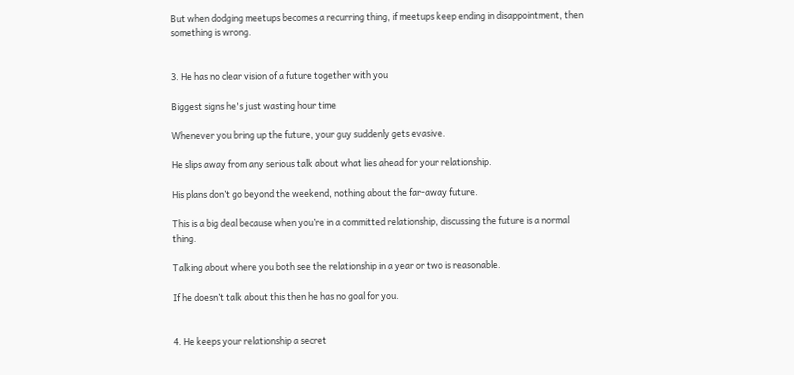But when dodging meetups becomes a recurring thing, if meetups keep ending in disappointment, then something is wrong.


3. He has no clear vision of a future together with you

Biggest signs he's just wasting hour time

Whenever you bring up the future, your guy suddenly gets evasive.

He slips away from any serious talk about what lies ahead for your relationship.

His plans don’t go beyond the weekend, nothing about the far-away future.

This is a big deal because when you’re in a committed relationship, discussing the future is a normal thing.

Talking about where you both see the relationship in a year or two is reasonable.

If he doesn’t talk about this then he has no goal for you.


4. He keeps your relationship a secret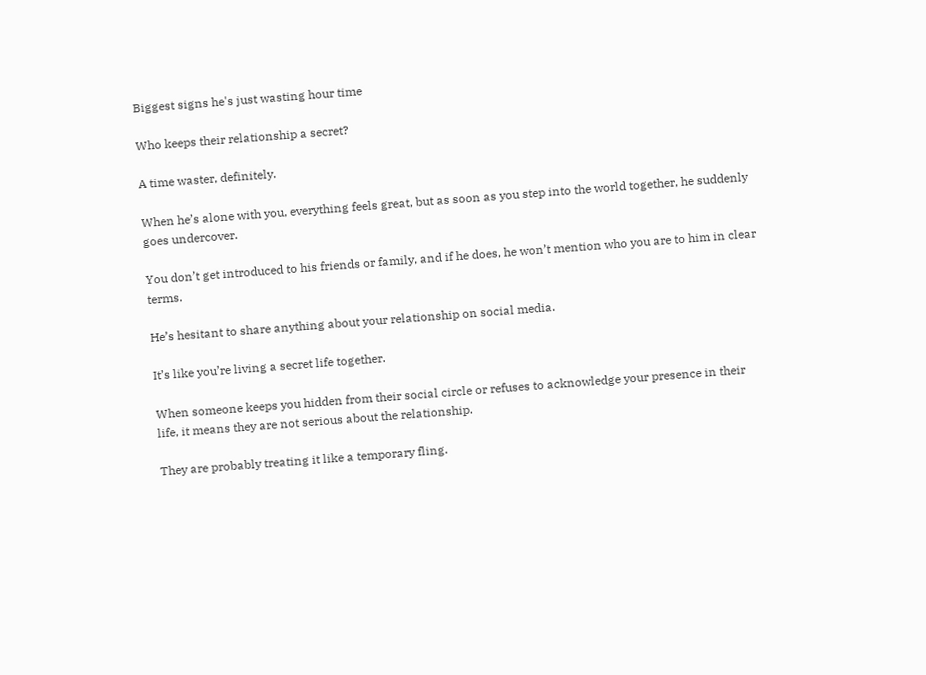Biggest signs he's just wasting hour time

Who keeps their relationship a secret?

A time waster, definitely.

When he’s alone with you, everything feels great, but as soon as you step into the world together, he suddenly goes undercover.

You don’t get introduced to his friends or family, and if he does, he won’t mention who you are to him in clear terms.

He’s hesitant to share anything about your relationship on social media.

It’s like you’re living a secret life together.

When someone keeps you hidden from their social circle or refuses to acknowledge your presence in their life, it means they are not serious about the relationship.

They are probably treating it like a temporary fling.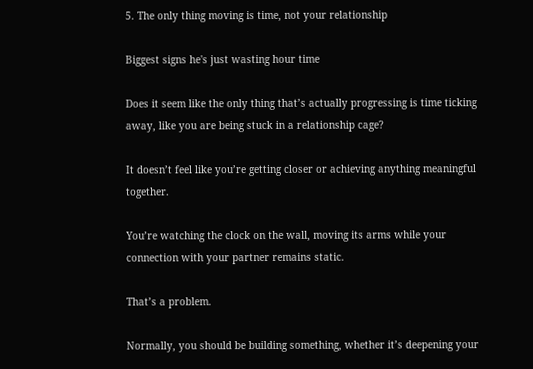5. The only thing moving is time, not your relationship

Biggest signs he's just wasting hour time

Does it seem like the only thing that’s actually progressing is time ticking away, like you are being stuck in a relationship cage?

It doesn’t feel like you’re getting closer or achieving anything meaningful together.

You’re watching the clock on the wall, moving its arms while your connection with your partner remains static.

That’s a problem.

Normally, you should be building something, whether it’s deepening your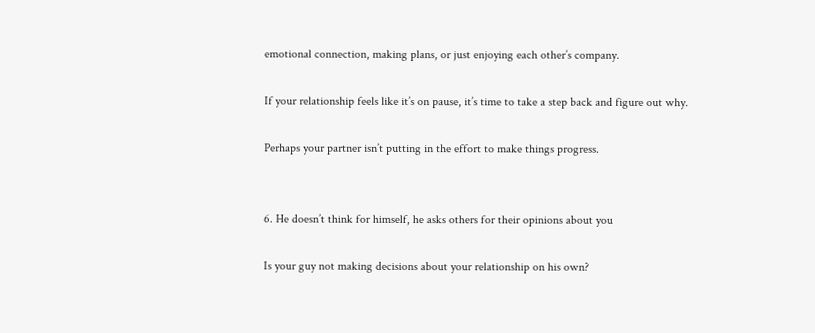emotional connection, making plans, or just enjoying each other’s company.

If your relationship feels like it’s on pause, it’s time to take a step back and figure out why.

Perhaps your partner isn’t putting in the effort to make things progress.


6. He doesn’t think for himself, he asks others for their opinions about you

Is your guy not making decisions about your relationship on his own?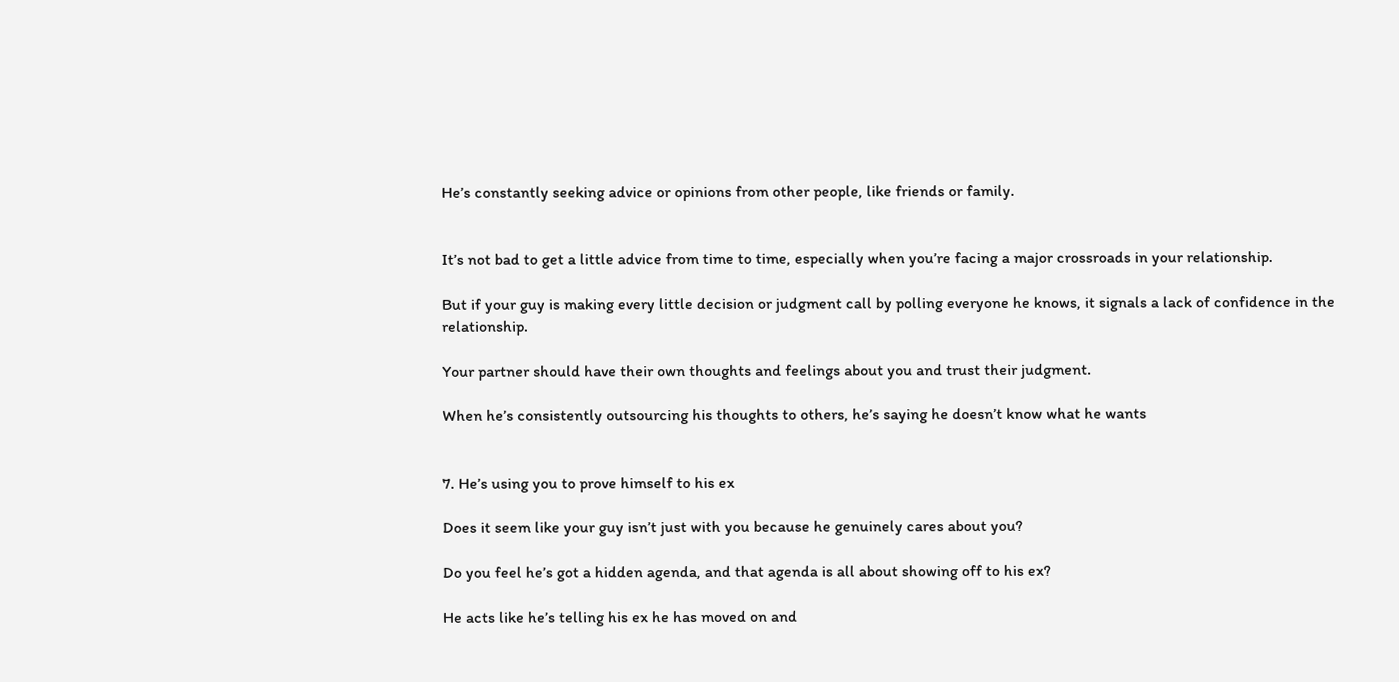He’s constantly seeking advice or opinions from other people, like friends or family.


It’s not bad to get a little advice from time to time, especially when you’re facing a major crossroads in your relationship.

But if your guy is making every little decision or judgment call by polling everyone he knows, it signals a lack of confidence in the relationship.

Your partner should have their own thoughts and feelings about you and trust their judgment.

When he’s consistently outsourcing his thoughts to others, he’s saying he doesn’t know what he wants


7. He’s using you to prove himself to his ex

Does it seem like your guy isn’t just with you because he genuinely cares about you?

Do you feel he’s got a hidden agenda, and that agenda is all about showing off to his ex?

He acts like he’s telling his ex he has moved on and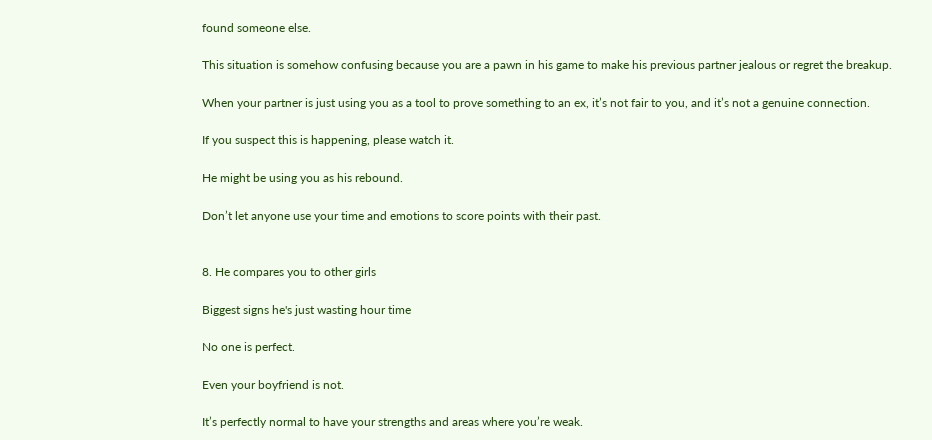found someone else.

This situation is somehow confusing because you are a pawn in his game to make his previous partner jealous or regret the breakup.

When your partner is just using you as a tool to prove something to an ex, it’s not fair to you, and it’s not a genuine connection.

If you suspect this is happening, please watch it.

He might be using you as his rebound.

Don’t let anyone use your time and emotions to score points with their past.


8. He compares you to other girls

Biggest signs he's just wasting hour time

No one is perfect.

Even your boyfriend is not.

It’s perfectly normal to have your strengths and areas where you’re weak.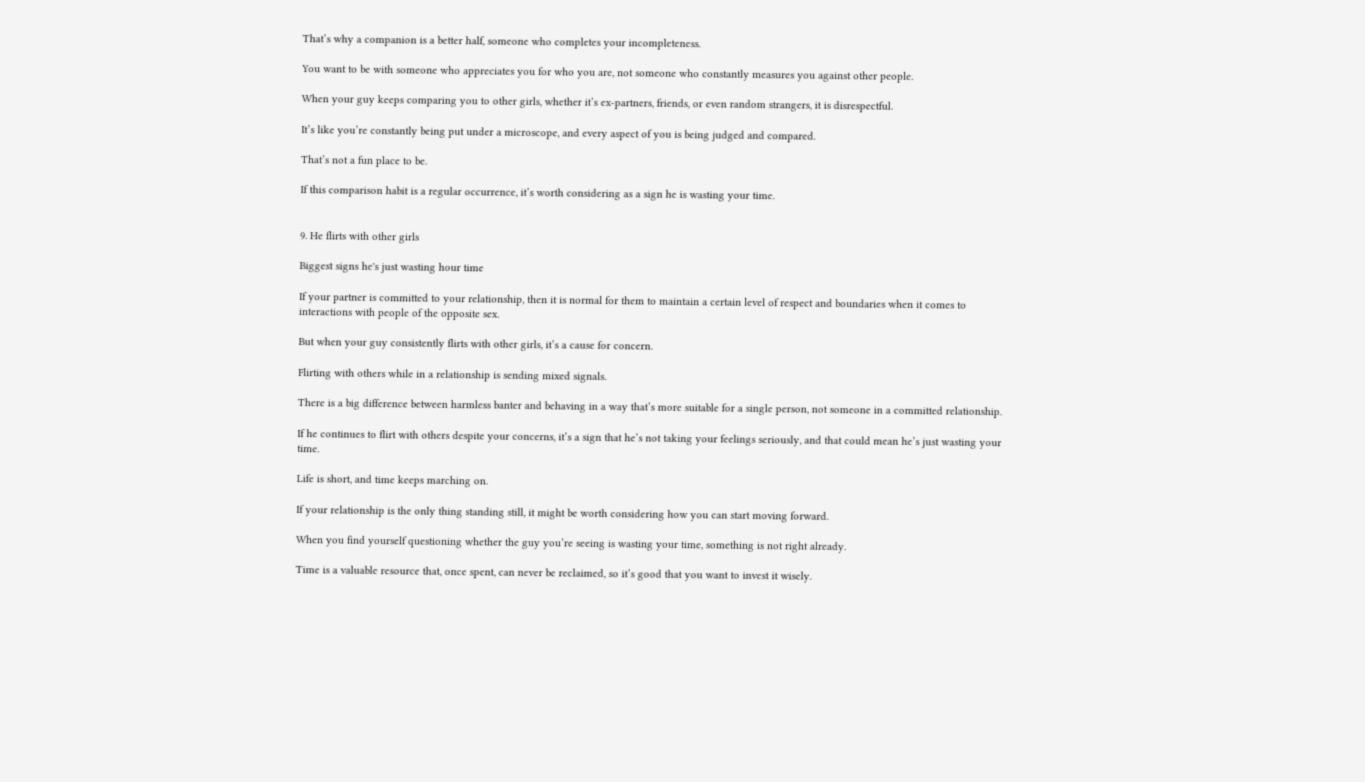That’s why a companion is a better half, someone who completes your incompleteness.

You want to be with someone who appreciates you for who you are, not someone who constantly measures you against other people.

When your guy keeps comparing you to other girls, whether it’s ex-partners, friends, or even random strangers, it is disrespectful.

It’s like you’re constantly being put under a microscope, and every aspect of you is being judged and compared.

That’s not a fun place to be.

If this comparison habit is a regular occurrence, it’s worth considering as a sign he is wasting your time.


9. He flirts with other girls

Biggest signs he's just wasting hour time

If your partner is committed to your relationship, then it is normal for them to maintain a certain level of respect and boundaries when it comes to interactions with people of the opposite sex.

But when your guy consistently flirts with other girls, it’s a cause for concern.

Flirting with others while in a relationship is sending mixed signals.

There is a big difference between harmless banter and behaving in a way that’s more suitable for a single person, not someone in a committed relationship.

If he continues to flirt with others despite your concerns, it’s a sign that he’s not taking your feelings seriously, and that could mean he’s just wasting your time.

Life is short, and time keeps marching on.

If your relationship is the only thing standing still, it might be worth considering how you can start moving forward.

When you find yourself questioning whether the guy you’re seeing is wasting your time, something is not right already.

Time is a valuable resource that, once spent, can never be reclaimed, so it’s good that you want to invest it wisely.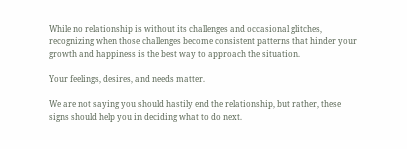While no relationship is without its challenges and occasional glitches, recognizing when those challenges become consistent patterns that hinder your growth and happiness is the best way to approach the situation.

Your feelings, desires, and needs matter.

We are not saying you should hastily end the relationship, but rather, these signs should help you in deciding what to do next.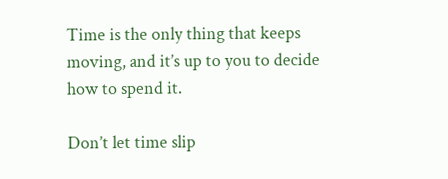Time is the only thing that keeps moving, and it’s up to you to decide how to spend it.

Don’t let time slip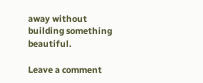away without building something beautiful.

Leave a comment